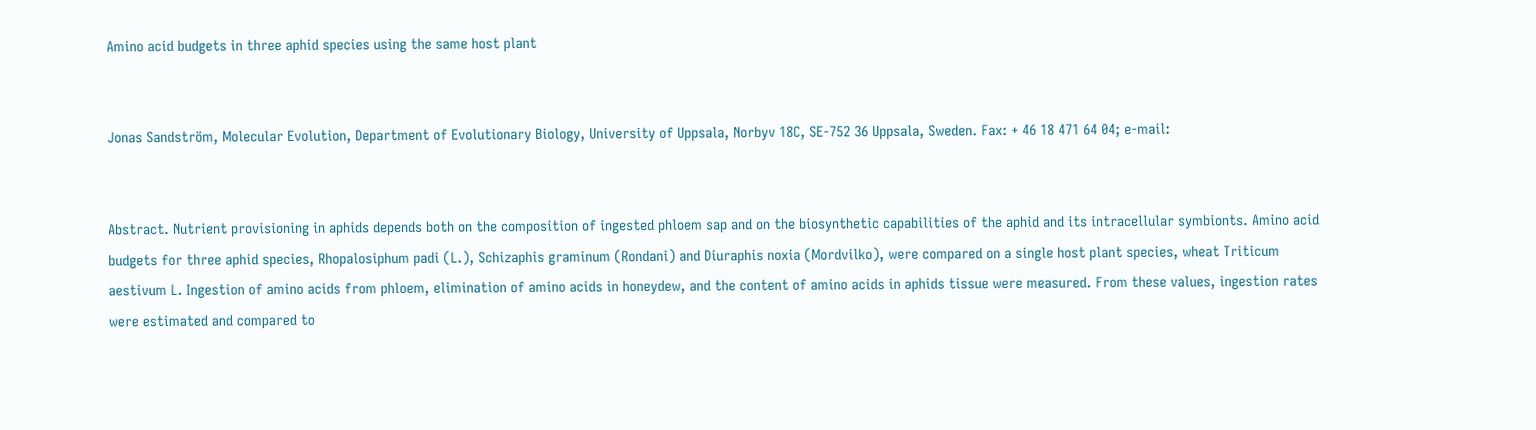Amino acid budgets in three aphid species using the same host plant


Jonas Sandström, Molecular Evolution, Department of Evolutionary Biology, University of Uppsala, Norbyv 18C, SE-752 36 Uppsala, Sweden. Fax: + 46 18 471 64 04; e-mail:


Abstract. Nutrient provisioning in aphids depends both on the composition of ingested phloem sap and on the biosynthetic capabilities of the aphid and its intracellular symbionts. Amino acid budgets for three aphid species, Rhopalosiphum padi (L.), Schizaphis graminum (Rondani) and Diuraphis noxia (Mordvilko), were compared on a single host plant species, wheat Triticum aestivum L. Ingestion of amino acids from phloem, elimination of amino acids in honeydew, and the content of amino acids in aphids tissue were measured. From these values, ingestion rates were estimated and compared to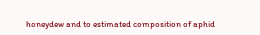honeydew and to estimated composition of aphid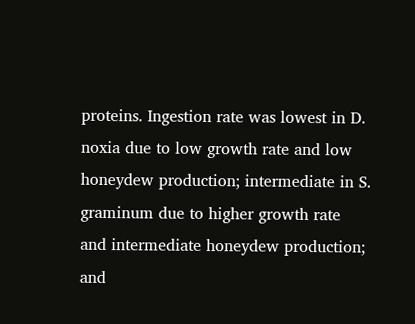proteins. Ingestion rate was lowest in D. noxia due to low growth rate and low honeydew production; intermediate in S. graminum due to higher growth rate and intermediate honeydew production; and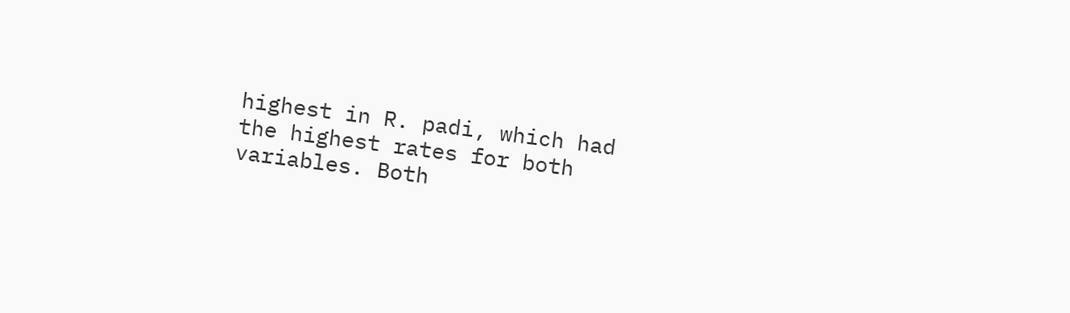highest in R. padi, which had the highest rates for both variables. Both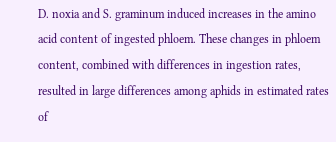D. noxia and S. graminum induced increases in the amino acid content of ingested phloem. These changes in phloem content, combined with differences in ingestion rates, resulted in large differences among aphids in estimated rates of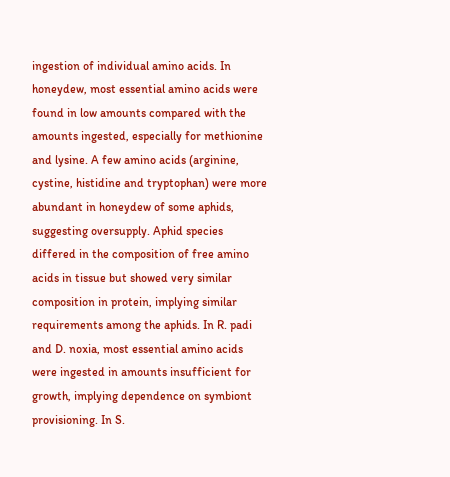ingestion of individual amino acids. In honeydew, most essential amino acids were found in low amounts compared with the amounts ingested, especially for methionine and lysine. A few amino acids (arginine, cystine, histidine and tryptophan) were more abundant in honeydew of some aphids, suggesting oversupply. Aphid species differed in the composition of free amino acids in tissue but showed very similar composition in protein, implying similar requirements among the aphids. In R. padi and D. noxia, most essential amino acids were ingested in amounts insufficient for growth, implying dependence on symbiont provisioning. In S.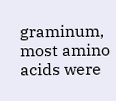graminum, most amino acids were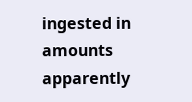ingested in amounts apparently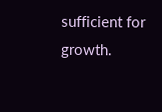sufficient for growth.